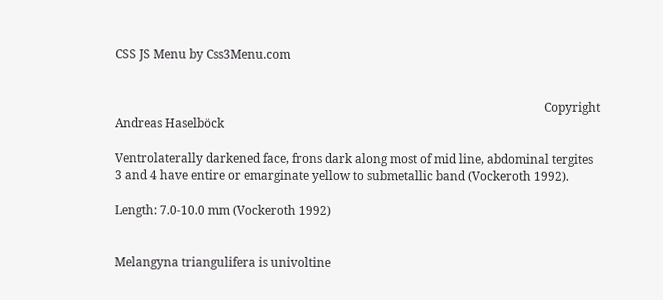CSS JS Menu by Css3Menu.com


                                                                                                                                               Copyright Andreas Haselböck

Ventrolaterally darkened face, frons dark along most of mid line, abdominal tergites 3 and 4 have entire or emarginate yellow to submetallic band (Vockeroth 1992).

Length: 7.0-10.0 mm (Vockeroth 1992)


Melangyna triangulifera is univoltine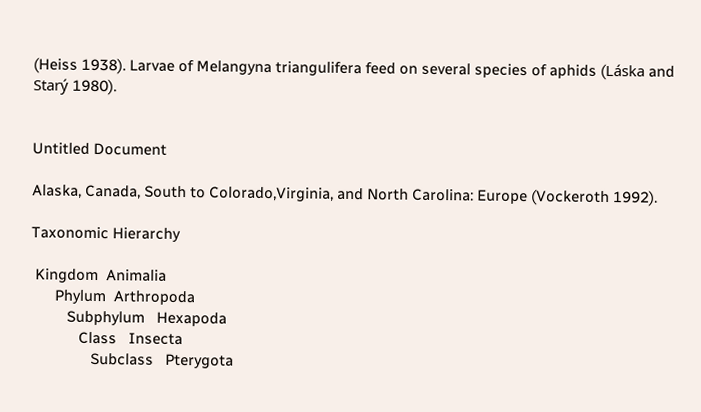(Heiss 1938). Larvae of Melangyna triangulifera feed on several species of aphids (Láska and Starý 1980).


Untitled Document

Alaska, Canada, South to Colorado,Virginia, and North Carolina: Europe (Vockeroth 1992).

Taxonomic Hierarchy

 Kingdom  Animalia
      Phylum  Arthropoda
         Subphylum   Hexapoda
            Class   Insecta
               Subclass   Pterygota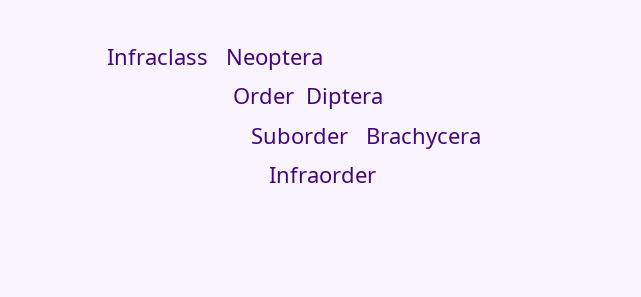Infraclass   Neoptera
                     Order  Diptera
                        Suborder   Brachycera
                           Infraorder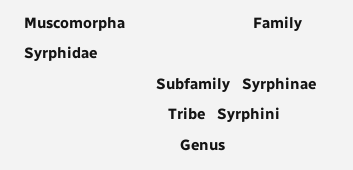Muscomorpha                                Family  Syrphidae
                                 Subfamily   Syrphinae
                                    Tribe   Syrphini
                                       Genus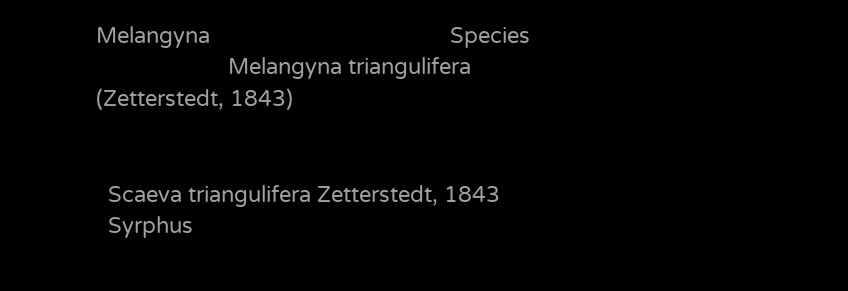Melangyna                                        Species
                      Melangyna triangulifera  (Zetterstedt, 1843)


  Scaeva triangulifera Zetterstedt, 1843
  Syrphus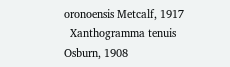oronoensis Metcalf, 1917
  Xanthogramma tenuis Osburn, 1908